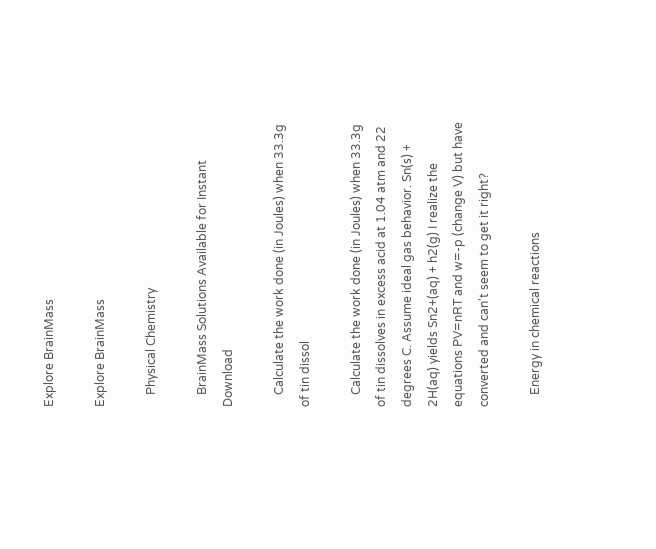Explore BrainMass

Explore BrainMass

    Physical Chemistry

    BrainMass Solutions Available for Instant Download

    Calculate the work done (in Joules) when 33.3g of tin dissol

    Calculate the work done (in Joules) when 33.3g of tin dissolves in excess acid at 1.04 atm and 22 degrees C. Assume ideal gas behavior. Sn(s) + 2H(aq) yields Sn2+(aq) + h2(g) I realize the equations PV=nRT and w=-p (change V) but have converted and can't seem to get it right?

    Energy in chemical reactions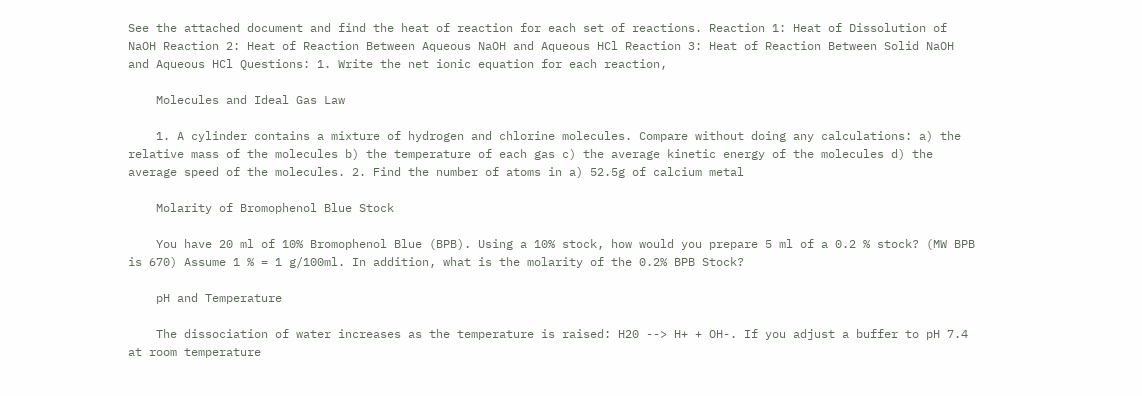See the attached document and find the heat of reaction for each set of reactions. Reaction 1: Heat of Dissolution of NaOH Reaction 2: Heat of Reaction Between Aqueous NaOH and Aqueous HCl Reaction 3: Heat of Reaction Between Solid NaOH and Aqueous HCl Questions: 1. Write the net ionic equation for each reaction,

    Molecules and Ideal Gas Law

    1. A cylinder contains a mixture of hydrogen and chlorine molecules. Compare without doing any calculations: a) the relative mass of the molecules b) the temperature of each gas c) the average kinetic energy of the molecules d) the average speed of the molecules. 2. Find the number of atoms in a) 52.5g of calcium metal

    Molarity of Bromophenol Blue Stock

    You have 20 ml of 10% Bromophenol Blue (BPB). Using a 10% stock, how would you prepare 5 ml of a 0.2 % stock? (MW BPB is 670) Assume 1 % = 1 g/100ml. In addition, what is the molarity of the 0.2% BPB Stock?

    pH and Temperature

    The dissociation of water increases as the temperature is raised: H20 --> H+ + OH-. If you adjust a buffer to pH 7.4 at room temperature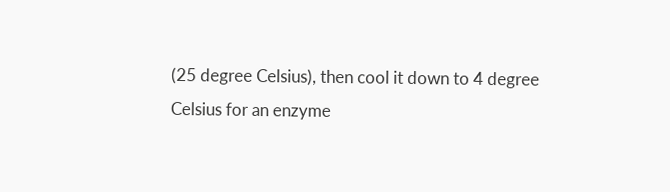(25 degree Celsius), then cool it down to 4 degree Celsius for an enzyme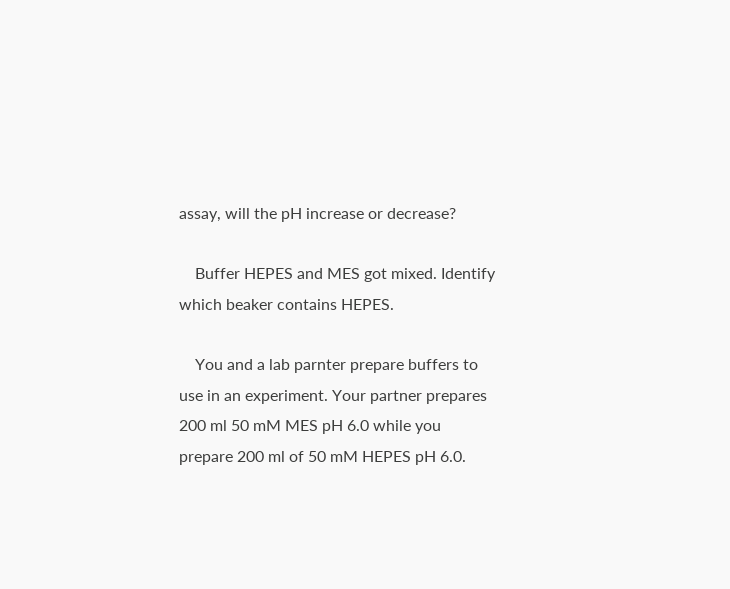assay, will the pH increase or decrease?

    Buffer HEPES and MES got mixed. Identify which beaker contains HEPES.

    You and a lab parnter prepare buffers to use in an experiment. Your partner prepares 200 ml 50 mM MES pH 6.0 while you prepare 200 ml of 50 mM HEPES pH 6.0.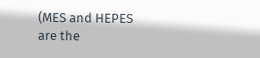(MES and HEPES are the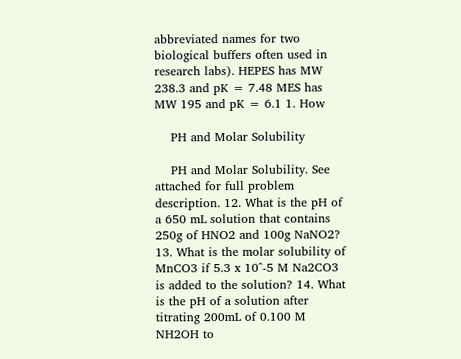abbreviated names for two biological buffers often used in research labs). HEPES has MW 238.3 and pK = 7.48 MES has MW 195 and pK = 6.1 1. How

    PH and Molar Solubility

    PH and Molar Solubility. See attached for full problem description. 12. What is the pH of a 650 mL solution that contains 250g of HNO2 and 100g NaNO2? 13. What is the molar solubility of MnCO3 if 5.3 x 10^-5 M Na2CO3 is added to the solution? 14. What is the pH of a solution after titrating 200mL of 0.100 M NH2OH to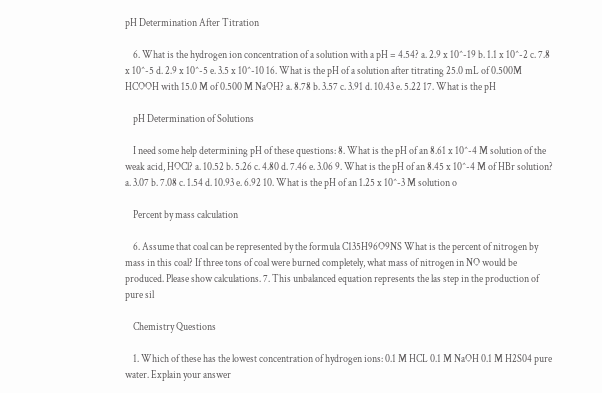pH Determination After Titration

    6. What is the hydrogen ion concentration of a solution with a pH = 4.54? a. 2.9 x 10^-19 b. 1.1 x 10^-2 c. 7.8 x 10^-5 d. 2.9 x 10^-5 e. 3.5 x 10^-10 16. What is the pH of a solution after titrating 25.0 mL of 0.500M HCOOH with 15.0 M of 0.500 M NaOH? a. 8.78 b. 3.57 c. 3.91 d. 10.43 e. 5.22 17. What is the pH

    pH Determination of Solutions

    I need some help determining pH of these questions: 8. What is the pH of an 8.61 x 10^-4 M solution of the weak acid, HOCl? a. 10.52 b. 5.26 c. 4.80 d. 7.46 e. 3.06 9. What is the pH of an 8.45 x 10^-4 M of HBr solution? a. 3.07 b. 7.08 c. 1.54 d. 10.93 e. 6.92 10. What is the pH of an 1.25 x 10^-3 M solution o

    Percent by mass calculation

    6. Assume that coal can be represented by the formula C135H96O9NS What is the percent of nitrogen by mass in this coal? If three tons of coal were burned completely, what mass of nitrogen in NO would be produced. Please show calculations. 7. This unbalanced equation represents the las step in the production of pure sil

    Chemistry Questions

    1. Which of these has the lowest concentration of hydrogen ions: 0.1 M HCL 0.1 M NaOH 0.1 M H2S04 pure water. Explain your answer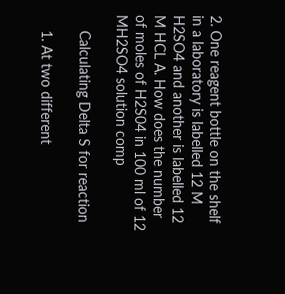2. One reagent bottle on the shelf in a laboratory is labelled 12 M H2SO4 and another is labelled 12 M HCL A. How does the number of moles of H2S04 in 100 ml of 12 MH2SO4 solution comp

    Calculating Delta S for reaction

    1. At two different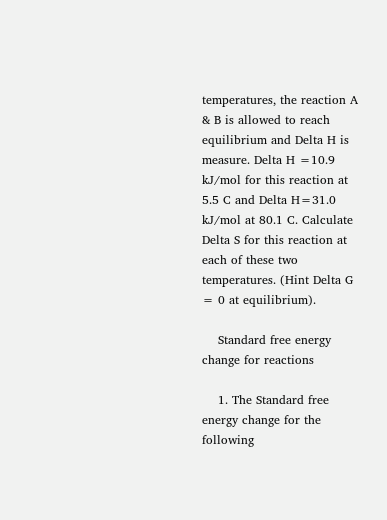temperatures, the reaction A & B is allowed to reach equilibrium and Delta H is measure. Delta H =10.9 kJ/mol for this reaction at 5.5 C and Delta H=31.0 kJ/mol at 80.1 C. Calculate Delta S for this reaction at each of these two temperatures. (Hint Delta G = 0 at equilibrium).

    Standard free energy change for reactions

    1. The Standard free energy change for the following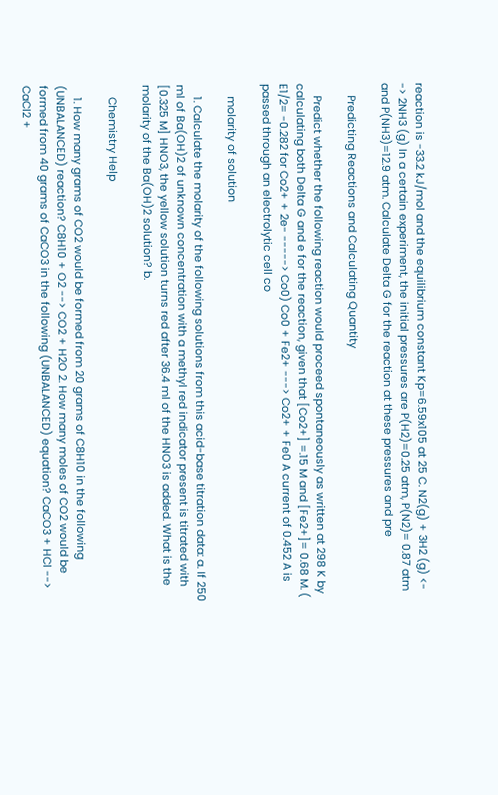reaction is -33.2 kJ/mol and the equilibrium constant Kp=6.59x105 at 25 C. N2(g) + 3H2 (g) <- -> 2NH3 (g) In a certain experiment, the initial pressures are P(H2)=0.25 atm, P(N2)= 0.87 atm and P(NH3)=12.9 atm. Calculate Delta G for the reaction at these pressures and pre

    Predicting Reactions and Calculating Quantity

    Predict whether the following reaction would proceed spontaneously as written at 298 K by calculating both Delta G and e for the reaction, given that [Co2+] =.15 M and [Fe2+]= 0.68 M. ( E1/2= -0.282 for Co2+ + 2e- -----> Co0) Co0 + Fe2+ ---> Co2+ + Fe0 A current of 0.452 A is passed through an electrolytic cell co

    molarity of solution

    1. Calculate the molarity of the following solutions from this acid-base titration data: a. If 250 ml of Ba(OH)2 of unknown concentration with a methyl red indicator present is titrated with [0.325 M] HNO3, the yellow solution turns red after 36.4 ml of the HNO3 is added. What is the molarity of the Ba(OH)2 solution? b.

    Chemistry Help

    1. How many grams of CO2 would be formed from 20 grams of C8H10 in the following (UNBALANCED) reaction? C8H10 + O2 --> CO2 + H2O 2. How many moles of CO2 would be formed from 40 grams of CaCO3 in the following (UNBALANCED) equation? CaCO3 + HCl --> CaCl2 +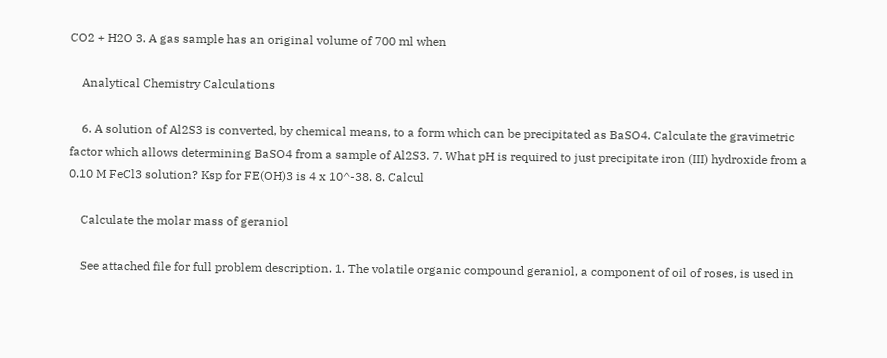CO2 + H2O 3. A gas sample has an original volume of 700 ml when

    Analytical Chemistry Calculations

    6. A solution of Al2S3 is converted, by chemical means, to a form which can be precipitated as BaSO4. Calculate the gravimetric factor which allows determining BaSO4 from a sample of Al2S3. 7. What pH is required to just precipitate iron (III) hydroxide from a 0.10 M FeCl3 solution? Ksp for FE(OH)3 is 4 x 10^-38. 8. Calcul

    Calculate the molar mass of geraniol

    See attached file for full problem description. 1. The volatile organic compound geraniol, a component of oil of roses, is used in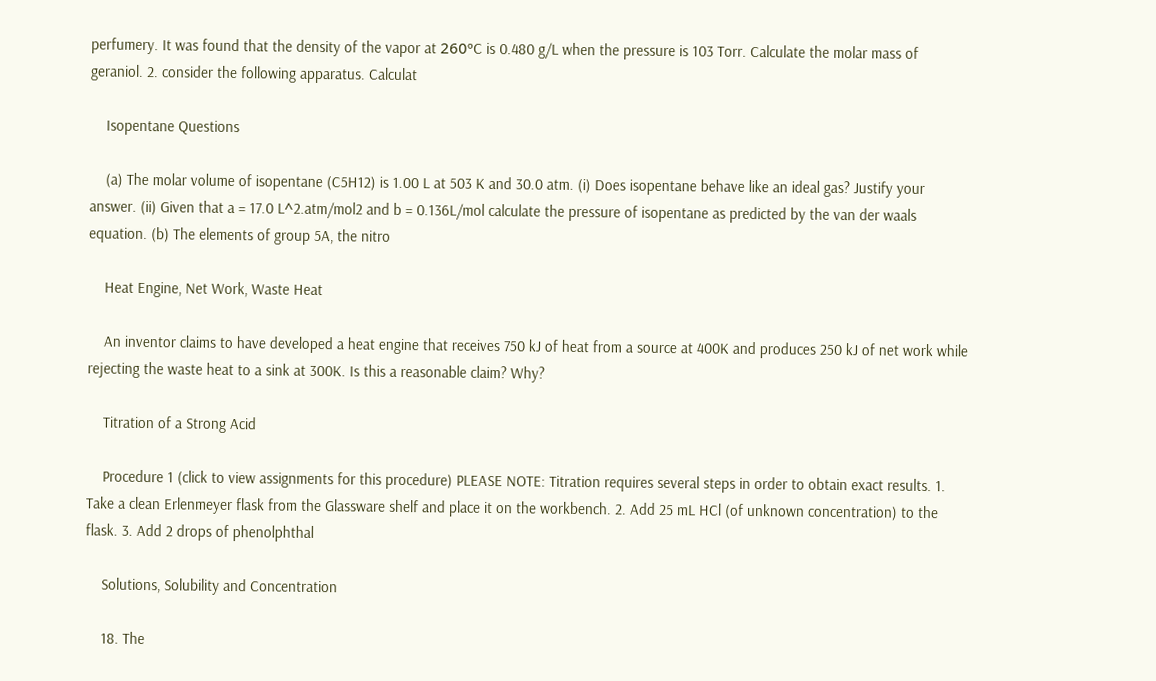perfumery. It was found that the density of the vapor at 260ºC is 0.480 g/L when the pressure is 103 Torr. Calculate the molar mass of geraniol. 2. consider the following apparatus. Calculat

    Isopentane Questions

    (a) The molar volume of isopentane (C5H12) is 1.00 L at 503 K and 30.0 atm. (i) Does isopentane behave like an ideal gas? Justify your answer. (ii) Given that a = 17.0 L^2.atm/mol2 and b = 0.136L/mol calculate the pressure of isopentane as predicted by the van der waals equation. (b) The elements of group 5A, the nitro

    Heat Engine, Net Work, Waste Heat

    An inventor claims to have developed a heat engine that receives 750 kJ of heat from a source at 400K and produces 250 kJ of net work while rejecting the waste heat to a sink at 300K. Is this a reasonable claim? Why?

    Titration of a Strong Acid

    Procedure 1 (click to view assignments for this procedure) PLEASE NOTE: Titration requires several steps in order to obtain exact results. 1. Take a clean Erlenmeyer flask from the Glassware shelf and place it on the workbench. 2. Add 25 mL HCl (of unknown concentration) to the flask. 3. Add 2 drops of phenolphthal

    Solutions, Solubility and Concentration

    18. The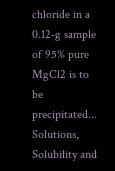chloride in a 0.12-g sample of 95% pure MgCl2 is to be precipitated... Solutions, Solubility and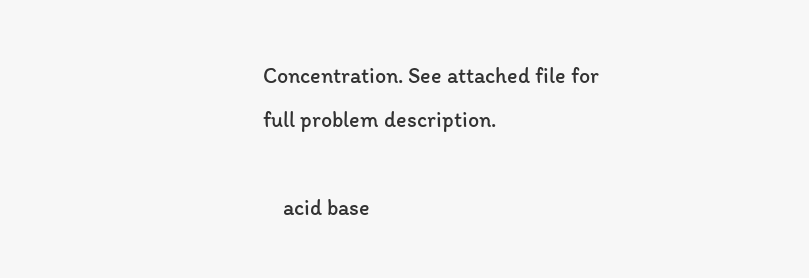Concentration. See attached file for full problem description.

    acid base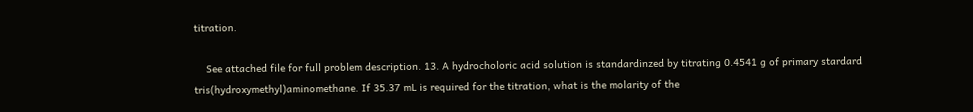titration.

    See attached file for full problem description. 13. A hydrocholoric acid solution is standardinzed by titrating 0.4541 g of primary stardard tris(hydroxymethyl)aminomethane. If 35.37 mL is required for the titration, what is the molarity of the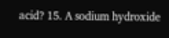acid? 15. A sodium hydroxide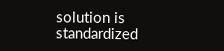solution is standardized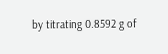by titrating 0.8592 g of